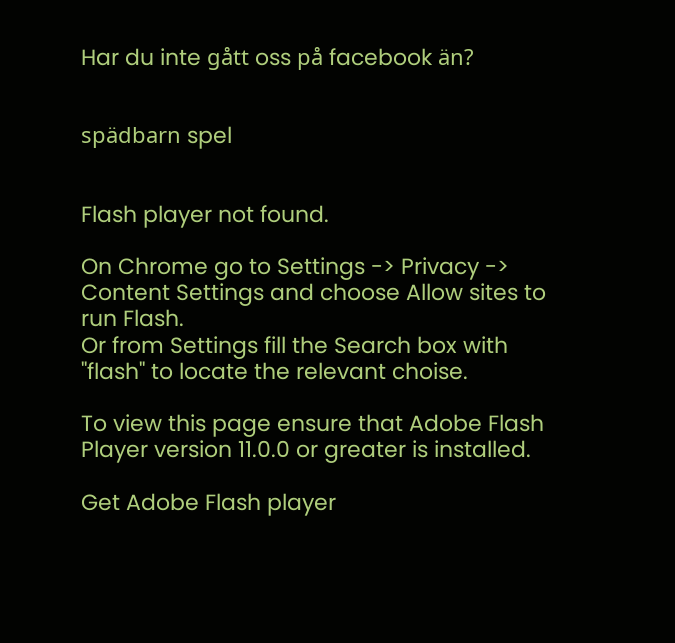Har du inte gått oss på facebook än?


spädbarn spel


Flash player not found.

On Chrome go to Settings -> Privacy -> Content Settings and choose Allow sites to run Flash.
Or from Settings fill the Search box with "flash" to locate the relevant choise.

To view this page ensure that Adobe Flash Player version 11.0.0 or greater is installed.

Get Adobe Flash player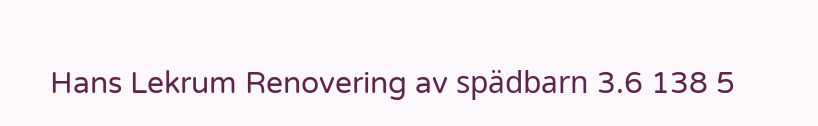Hans Lekrum Renovering av spädbarn 3.6 138 5